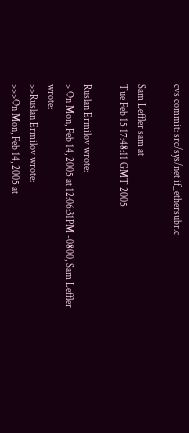cvs commit: src/sys/net if_ethersubr.c

Sam Leffler sam at
Tue Feb 15 17:48:11 GMT 2005

Ruslan Ermilov wrote:
> On Mon, Feb 14, 2005 at 12:06:31PM -0800, Sam Leffler wrote:
>>Ruslan Ermilov wrote:
>>>On Mon, Feb 14, 2005 at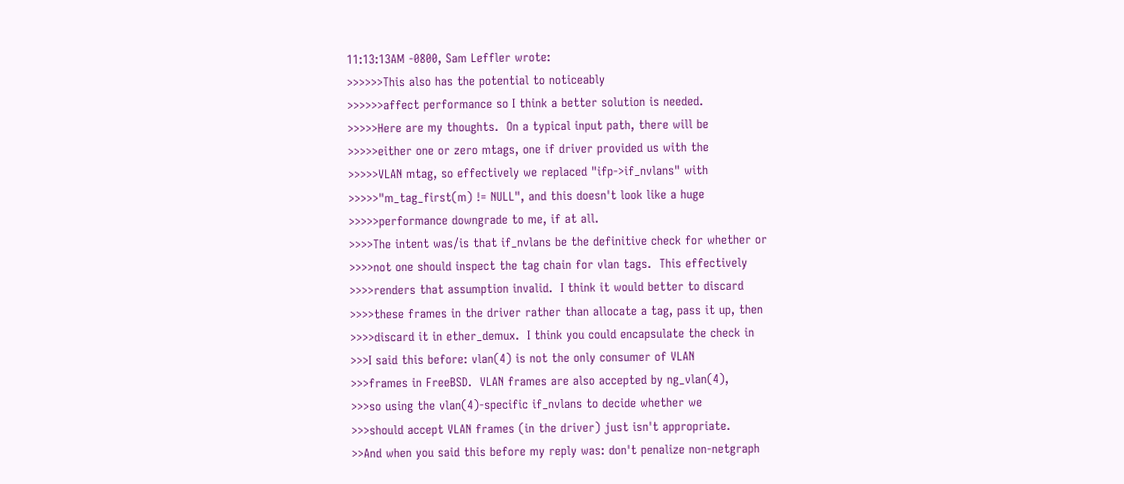11:13:13AM -0800, Sam Leffler wrote:
>>>>>>This also has the potential to noticeably
>>>>>>affect performance so I think a better solution is needed.
>>>>>Here are my thoughts.  On a typical input path, there will be
>>>>>either one or zero mtags, one if driver provided us with the
>>>>>VLAN mtag, so effectively we replaced "ifp->if_nvlans" with
>>>>>"m_tag_first(m) != NULL", and this doesn't look like a huge
>>>>>performance downgrade to me, if at all.
>>>>The intent was/is that if_nvlans be the definitive check for whether or
>>>>not one should inspect the tag chain for vlan tags.  This effectively
>>>>renders that assumption invalid.  I think it would better to discard
>>>>these frames in the driver rather than allocate a tag, pass it up, then
>>>>discard it in ether_demux.  I think you could encapsulate the check in
>>>I said this before: vlan(4) is not the only consumer of VLAN
>>>frames in FreeBSD.  VLAN frames are also accepted by ng_vlan(4),
>>>so using the vlan(4)-specific if_nvlans to decide whether we
>>>should accept VLAN frames (in the driver) just isn't appropriate.
>>And when you said this before my reply was: don't penalize non-netgraph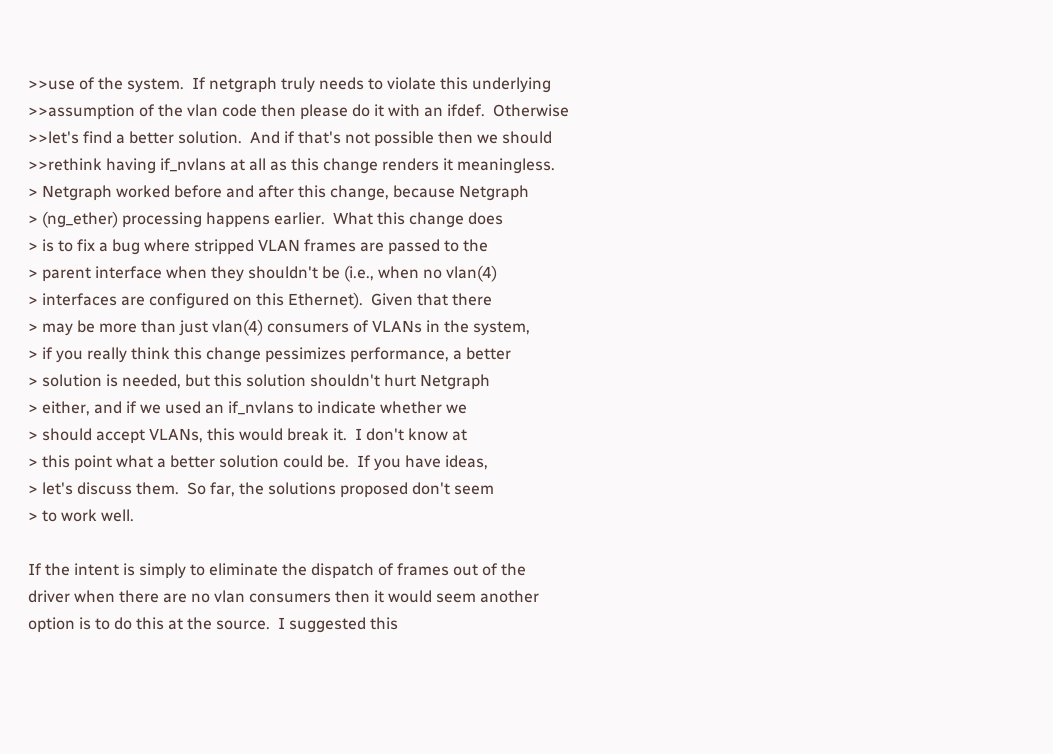>>use of the system.  If netgraph truly needs to violate this underlying
>>assumption of the vlan code then please do it with an ifdef.  Otherwise
>>let's find a better solution.  And if that's not possible then we should
>>rethink having if_nvlans at all as this change renders it meaningless.
> Netgraph worked before and after this change, because Netgraph
> (ng_ether) processing happens earlier.  What this change does
> is to fix a bug where stripped VLAN frames are passed to the
> parent interface when they shouldn't be (i.e., when no vlan(4)
> interfaces are configured on this Ethernet).  Given that there
> may be more than just vlan(4) consumers of VLANs in the system,
> if you really think this change pessimizes performance, a better
> solution is needed, but this solution shouldn't hurt Netgraph
> either, and if we used an if_nvlans to indicate whether we
> should accept VLANs, this would break it.  I don't know at
> this point what a better solution could be.  If you have ideas,
> let's discuss them.  So far, the solutions proposed don't seem
> to work well.

If the intent is simply to eliminate the dispatch of frames out of the
driver when there are no vlan consumers then it would seem another
option is to do this at the source.  I suggested this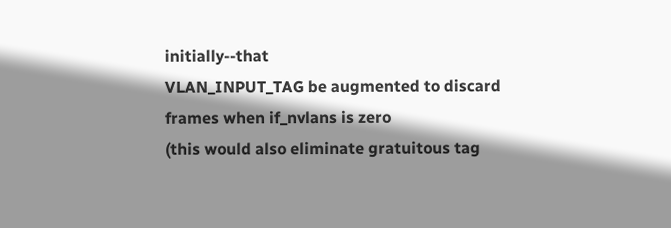initially--that
VLAN_INPUT_TAG be augmented to discard frames when if_nvlans is zero
(this would also eliminate gratuitous tag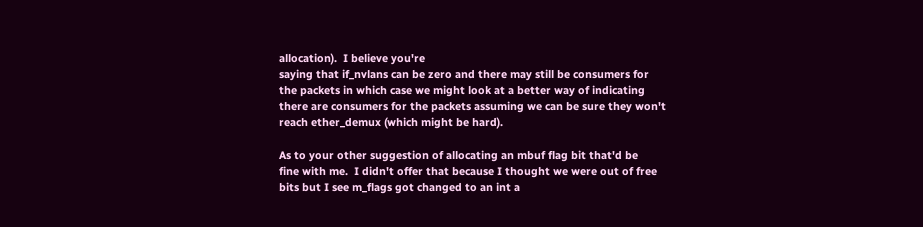allocation).  I believe you're
saying that if_nvlans can be zero and there may still be consumers for
the packets in which case we might look at a better way of indicating
there are consumers for the packets assuming we can be sure they won't
reach ether_demux (which might be hard).

As to your other suggestion of allocating an mbuf flag bit that'd be
fine with me.  I didn't offer that because I thought we were out of free
bits but I see m_flags got changed to an int a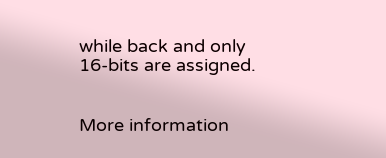while back and only
16-bits are assigned.


More information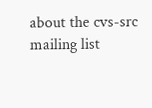about the cvs-src mailing list